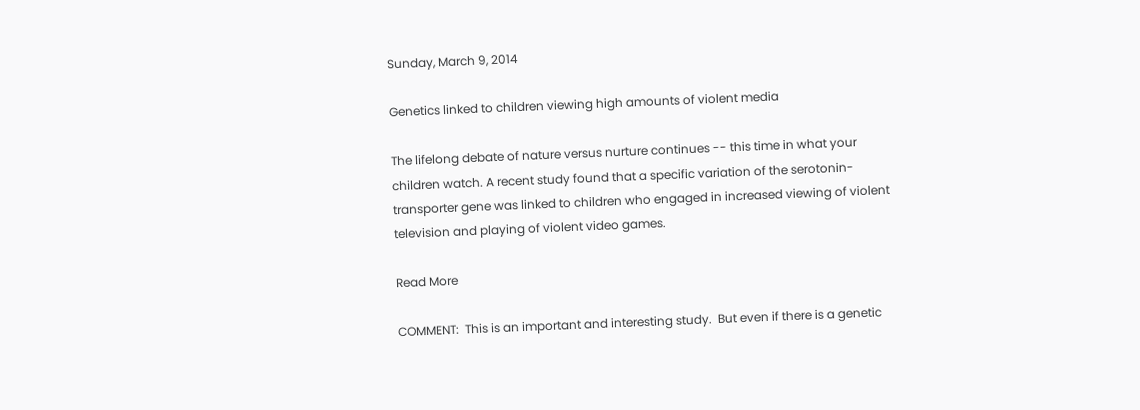Sunday, March 9, 2014

Genetics linked to children viewing high amounts of violent media

The lifelong debate of nature versus nurture continues -- this time in what your children watch. A recent study found that a specific variation of the serotonin-transporter gene was linked to children who engaged in increased viewing of violent television and playing of violent video games.

Read More

COMMENT:  This is an important and interesting study.  But even if there is a genetic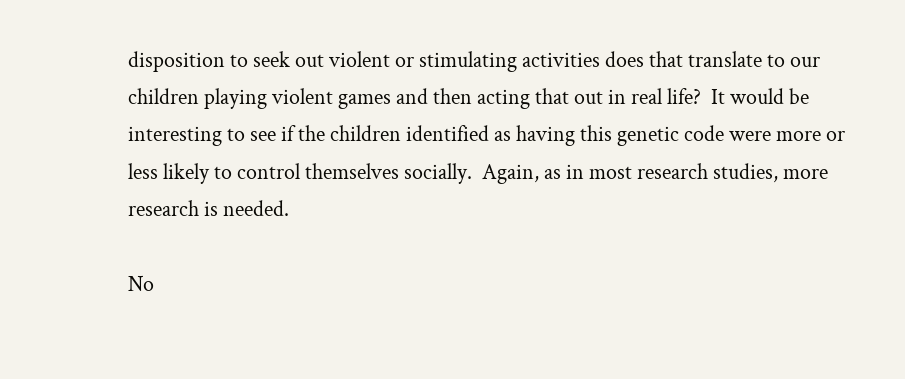disposition to seek out violent or stimulating activities does that translate to our children playing violent games and then acting that out in real life?  It would be interesting to see if the children identified as having this genetic code were more or less likely to control themselves socially.  Again, as in most research studies, more research is needed.

No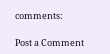comments:

Post a Comment